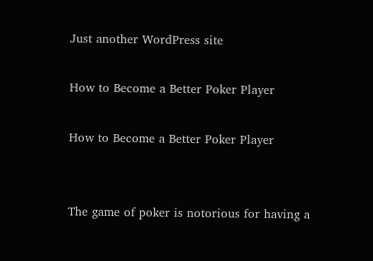Just another WordPress site

How to Become a Better Poker Player

How to Become a Better Poker Player


The game of poker is notorious for having a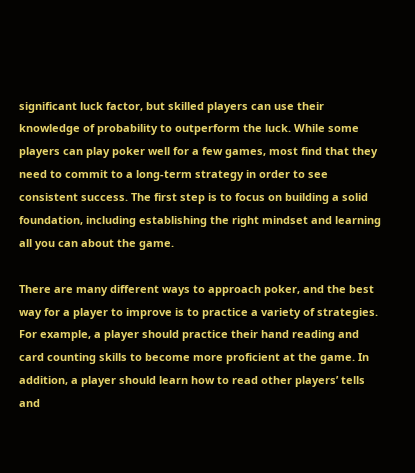significant luck factor, but skilled players can use their knowledge of probability to outperform the luck. While some players can play poker well for a few games, most find that they need to commit to a long-term strategy in order to see consistent success. The first step is to focus on building a solid foundation, including establishing the right mindset and learning all you can about the game.

There are many different ways to approach poker, and the best way for a player to improve is to practice a variety of strategies. For example, a player should practice their hand reading and card counting skills to become more proficient at the game. In addition, a player should learn how to read other players’ tells and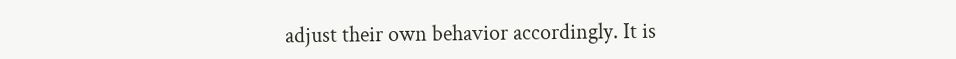adjust their own behavior accordingly. It is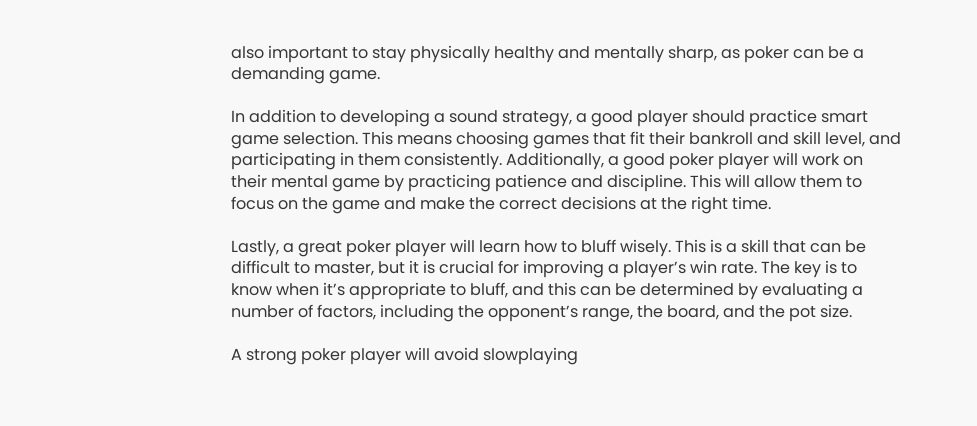also important to stay physically healthy and mentally sharp, as poker can be a demanding game.

In addition to developing a sound strategy, a good player should practice smart game selection. This means choosing games that fit their bankroll and skill level, and participating in them consistently. Additionally, a good poker player will work on their mental game by practicing patience and discipline. This will allow them to focus on the game and make the correct decisions at the right time.

Lastly, a great poker player will learn how to bluff wisely. This is a skill that can be difficult to master, but it is crucial for improving a player’s win rate. The key is to know when it’s appropriate to bluff, and this can be determined by evaluating a number of factors, including the opponent’s range, the board, and the pot size.

A strong poker player will avoid slowplaying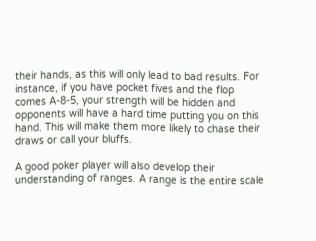their hands, as this will only lead to bad results. For instance, if you have pocket fives and the flop comes A-8-5, your strength will be hidden and opponents will have a hard time putting you on this hand. This will make them more likely to chase their draws or call your bluffs.

A good poker player will also develop their understanding of ranges. A range is the entire scale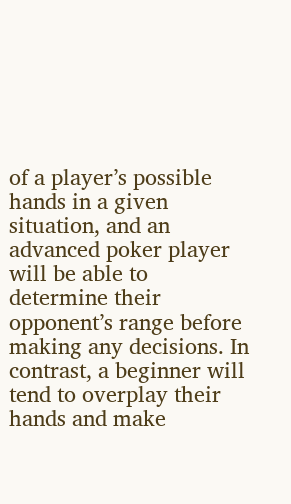of a player’s possible hands in a given situation, and an advanced poker player will be able to determine their opponent’s range before making any decisions. In contrast, a beginner will tend to overplay their hands and make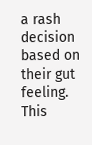a rash decision based on their gut feeling. This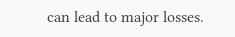can lead to major losses.